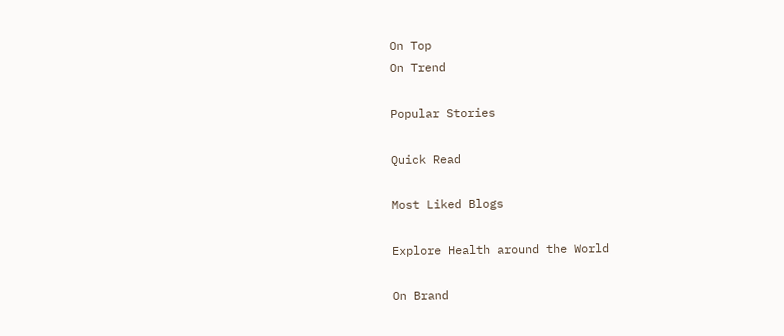On Top
On Trend

Popular Stories

Quick Read

Most Liked Blogs

Explore Health around the World

On Brand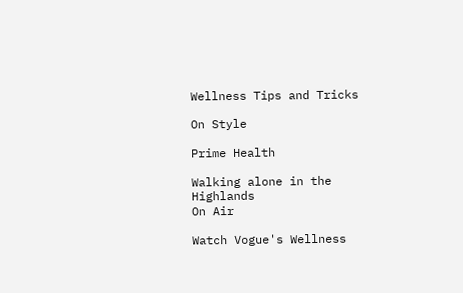Wellness Tips and Tricks

On Style

Prime Health

Walking alone in the Highlands
On Air

Watch Vogue's Wellness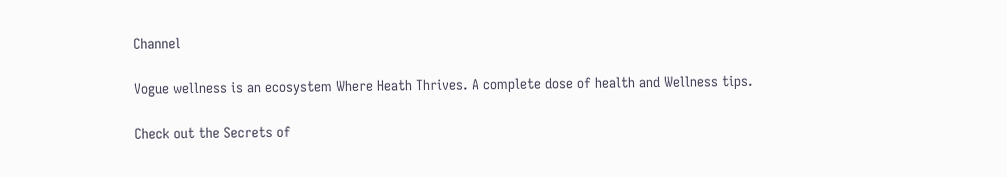Channel

Vogue wellness is an ecosystem Where Heath Thrives. A complete dose of health and Wellness tips.

Check out the Secrets of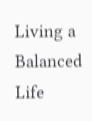Living a Balanced Life